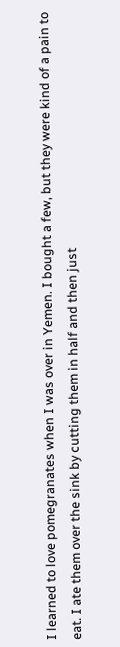I learned to love pomegranates when I was over in Yemen. I bought a few, but they were kind of a pain to eat. I ate them over the sink by cutting them in half and then just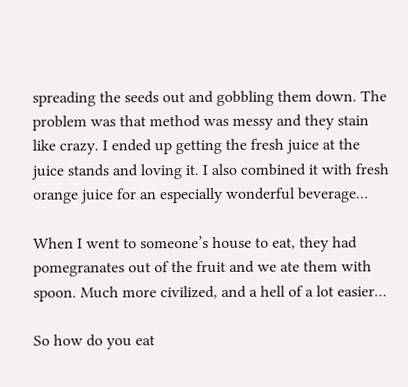spreading the seeds out and gobbling them down. The problem was that method was messy and they stain like crazy. I ended up getting the fresh juice at the juice stands and loving it. I also combined it with fresh orange juice for an especially wonderful beverage…

When I went to someone’s house to eat, they had pomegranates out of the fruit and we ate them with spoon. Much more civilized, and a hell of a lot easier…

So how do you eat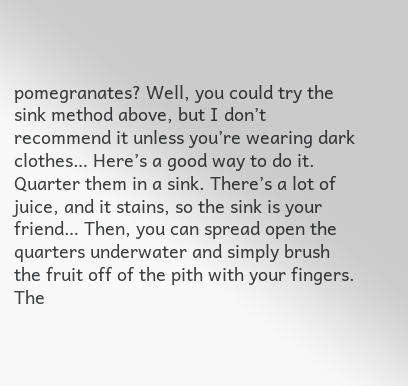pomegranates? Well, you could try the sink method above, but I don’t recommend it unless you’re wearing dark clothes… Here’s a good way to do it. Quarter them in a sink. There’s a lot of juice, and it stains, so the sink is your friend… Then, you can spread open the quarters underwater and simply brush the fruit off of the pith with your fingers. The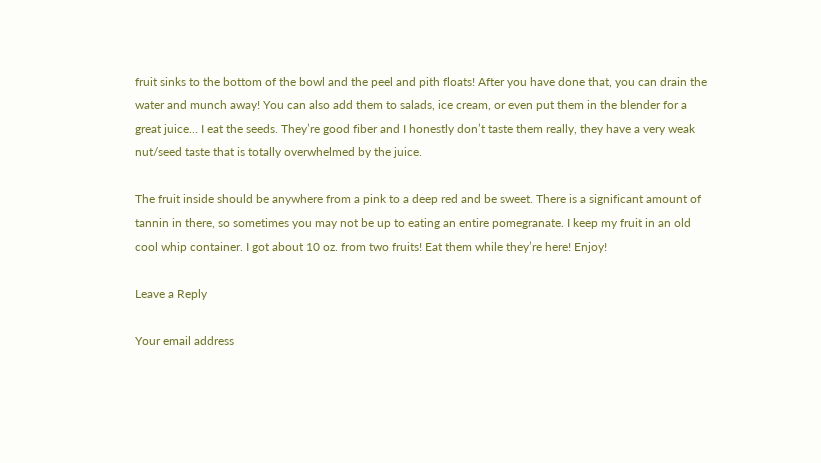fruit sinks to the bottom of the bowl and the peel and pith floats! After you have done that, you can drain the water and munch away! You can also add them to salads, ice cream, or even put them in the blender for a great juice… I eat the seeds. They’re good fiber and I honestly don’t taste them really, they have a very weak nut/seed taste that is totally overwhelmed by the juice.

The fruit inside should be anywhere from a pink to a deep red and be sweet. There is a significant amount of tannin in there, so sometimes you may not be up to eating an entire pomegranate. I keep my fruit in an old cool whip container. I got about 10 oz. from two fruits! Eat them while they’re here! Enjoy!

Leave a Reply

Your email address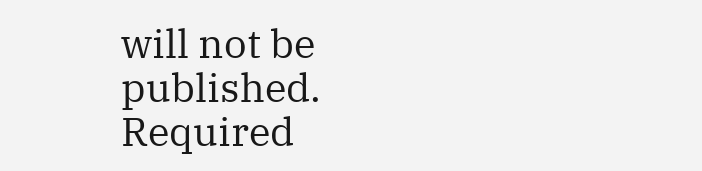will not be published. Required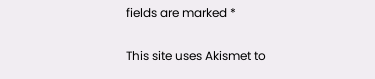fields are marked *

This site uses Akismet to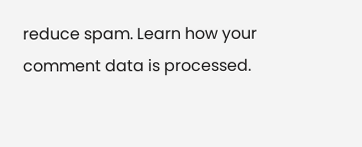reduce spam. Learn how your comment data is processed.